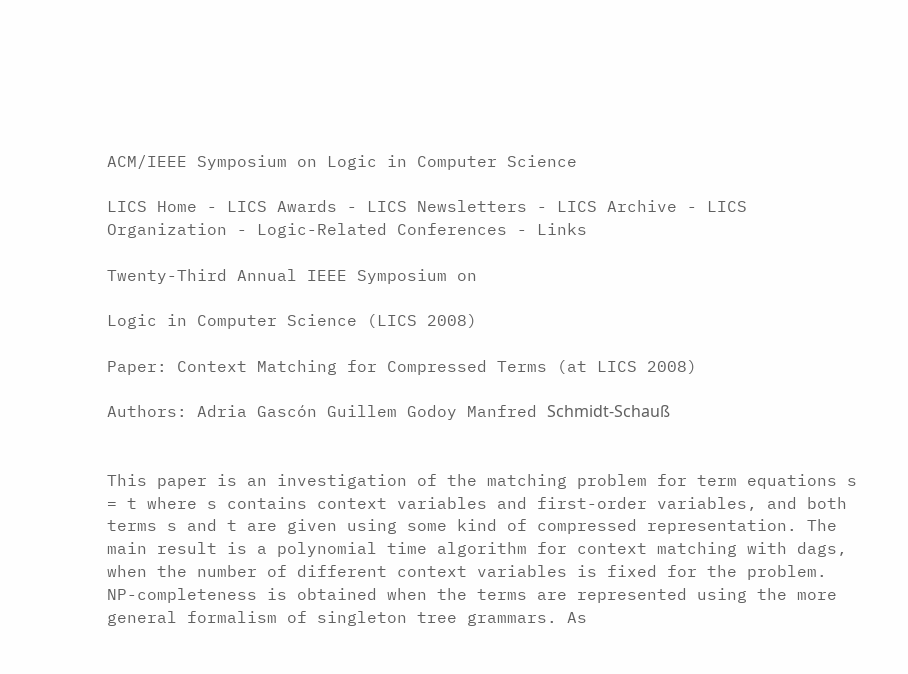ACM/IEEE Symposium on Logic in Computer Science

LICS Home - LICS Awards - LICS Newsletters - LICS Archive - LICS Organization - Logic-Related Conferences - Links

Twenty-Third Annual IEEE Symposium on

Logic in Computer Science (LICS 2008)

Paper: Context Matching for Compressed Terms (at LICS 2008)

Authors: Adria Gascón Guillem Godoy Manfred Schmidt-Schauß


This paper is an investigation of the matching problem for term equations s = t where s contains context variables and first-order variables, and both terms s and t are given using some kind of compressed representation. The main result is a polynomial time algorithm for context matching with dags, when the number of different context variables is fixed for the problem. NP-completeness is obtained when the terms are represented using the more general formalism of singleton tree grammars. As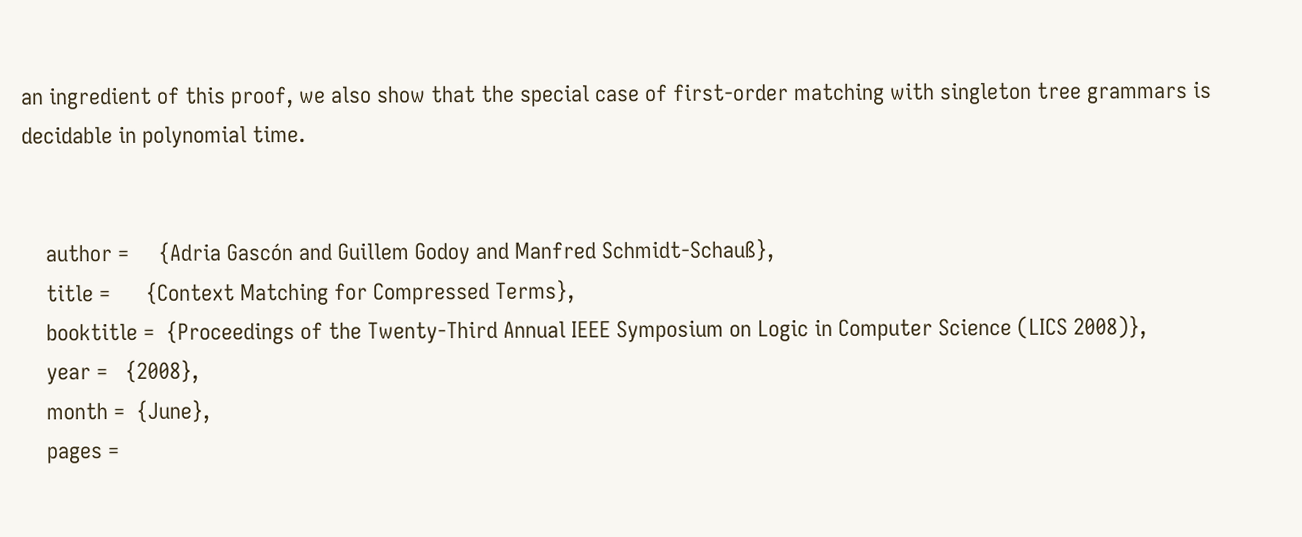an ingredient of this proof, we also show that the special case of first-order matching with singleton tree grammars is decidable in polynomial time.


    author =     {Adria Gascón and Guillem Godoy and Manfred Schmidt-Schauß},
    title =      {Context Matching for Compressed Terms},
    booktitle =  {Proceedings of the Twenty-Third Annual IEEE Symposium on Logic in Computer Science (LICS 2008)},
    year =   {2008},
    month =  {June},
    pages =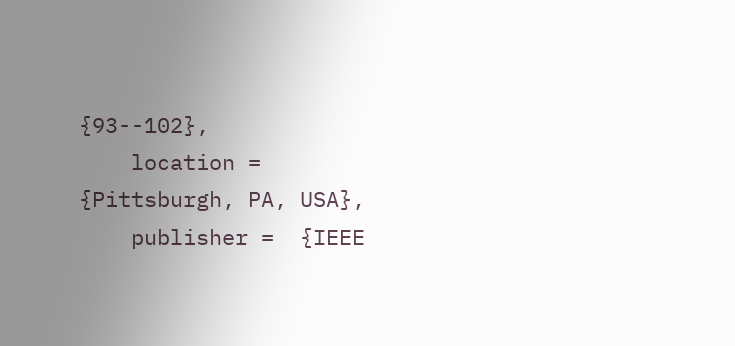{93--102},
    location =   {Pittsburgh, PA, USA},
    publisher =  {IEEE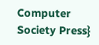Computer Society Press}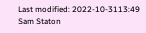Last modified: 2022-10-3113:49
Sam Staton